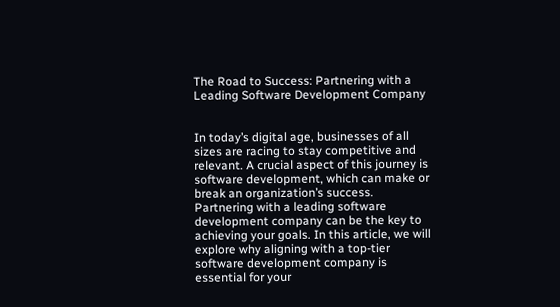The Road to Success: Partnering with a Leading Software Development Company


In today’s digital age, businesses of all sizes are racing to stay competitive and relevant. A crucial aspect of this journey is software development, which can make or break an organization’s success. Partnering with a leading software development company can be the key to achieving your goals. In this article, we will explore why aligning with a top-tier software development company is essential for your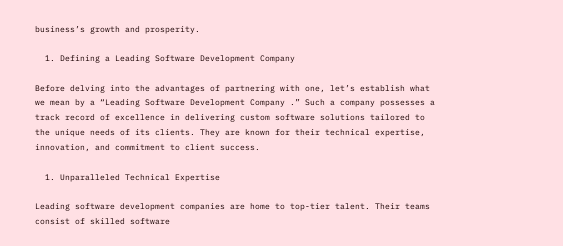business’s growth and prosperity.

  1. Defining a Leading Software Development Company

Before delving into the advantages of partnering with one, let’s establish what we mean by a “Leading Software Development Company .” Such a company possesses a track record of excellence in delivering custom software solutions tailored to the unique needs of its clients. They are known for their technical expertise, innovation, and commitment to client success.

  1. Unparalleled Technical Expertise

Leading software development companies are home to top-tier talent. Their teams consist of skilled software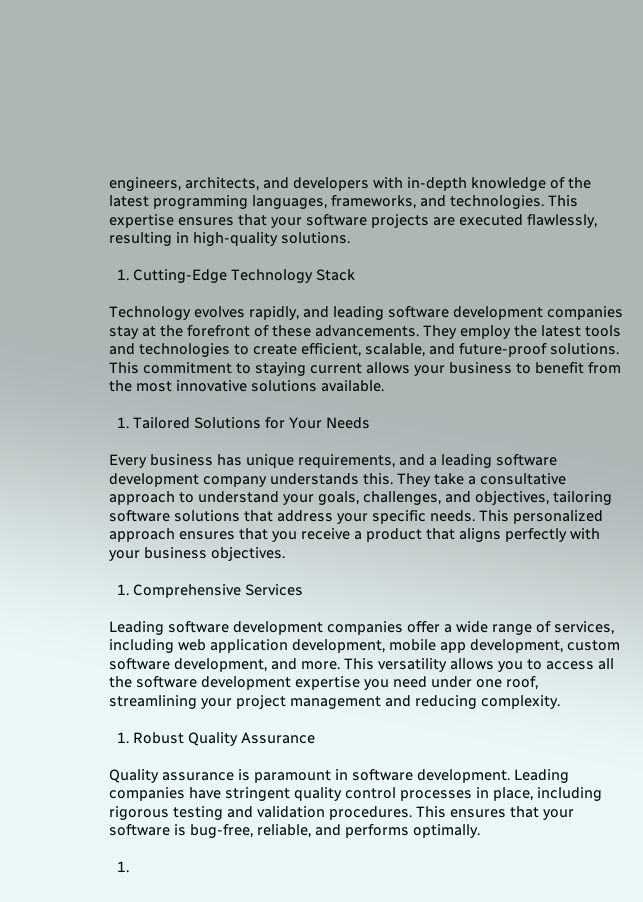engineers, architects, and developers with in-depth knowledge of the latest programming languages, frameworks, and technologies. This expertise ensures that your software projects are executed flawlessly, resulting in high-quality solutions.

  1. Cutting-Edge Technology Stack

Technology evolves rapidly, and leading software development companies stay at the forefront of these advancements. They employ the latest tools and technologies to create efficient, scalable, and future-proof solutions. This commitment to staying current allows your business to benefit from the most innovative solutions available.

  1. Tailored Solutions for Your Needs

Every business has unique requirements, and a leading software development company understands this. They take a consultative approach to understand your goals, challenges, and objectives, tailoring software solutions that address your specific needs. This personalized approach ensures that you receive a product that aligns perfectly with your business objectives.

  1. Comprehensive Services

Leading software development companies offer a wide range of services, including web application development, mobile app development, custom software development, and more. This versatility allows you to access all the software development expertise you need under one roof, streamlining your project management and reducing complexity.

  1. Robust Quality Assurance

Quality assurance is paramount in software development. Leading companies have stringent quality control processes in place, including rigorous testing and validation procedures. This ensures that your software is bug-free, reliable, and performs optimally.

  1.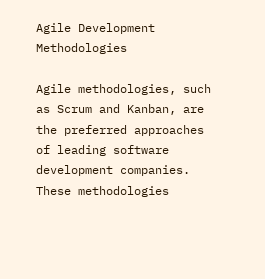Agile Development Methodologies

Agile methodologies, such as Scrum and Kanban, are the preferred approaches of leading software development companies. These methodologies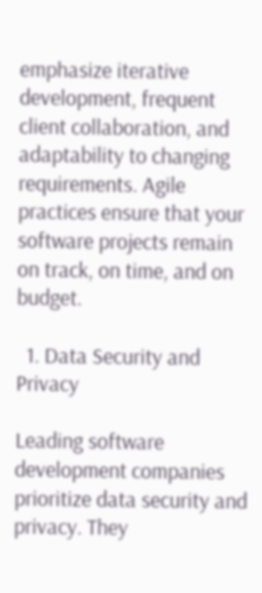emphasize iterative development, frequent client collaboration, and adaptability to changing requirements. Agile practices ensure that your software projects remain on track, on time, and on budget.

  1. Data Security and Privacy

Leading software development companies prioritize data security and privacy. They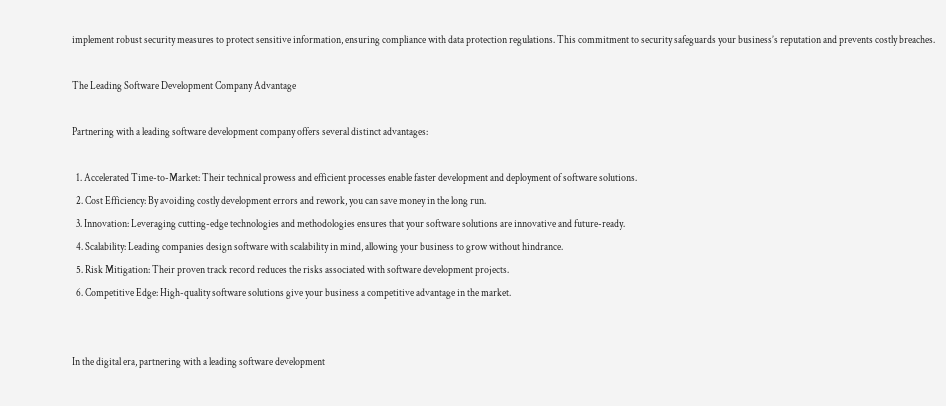implement robust security measures to protect sensitive information, ensuring compliance with data protection regulations. This commitment to security safeguards your business’s reputation and prevents costly breaches.

The Leading Software Development Company Advantage

Partnering with a leading software development company offers several distinct advantages:

  1. Accelerated Time-to-Market: Their technical prowess and efficient processes enable faster development and deployment of software solutions.
  2. Cost Efficiency: By avoiding costly development errors and rework, you can save money in the long run.
  3. Innovation: Leveraging cutting-edge technologies and methodologies ensures that your software solutions are innovative and future-ready.
  4. Scalability: Leading companies design software with scalability in mind, allowing your business to grow without hindrance.
  5. Risk Mitigation: Their proven track record reduces the risks associated with software development projects.
  6. Competitive Edge: High-quality software solutions give your business a competitive advantage in the market.


In the digital era, partnering with a leading software development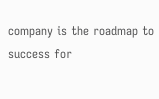company is the roadmap to success for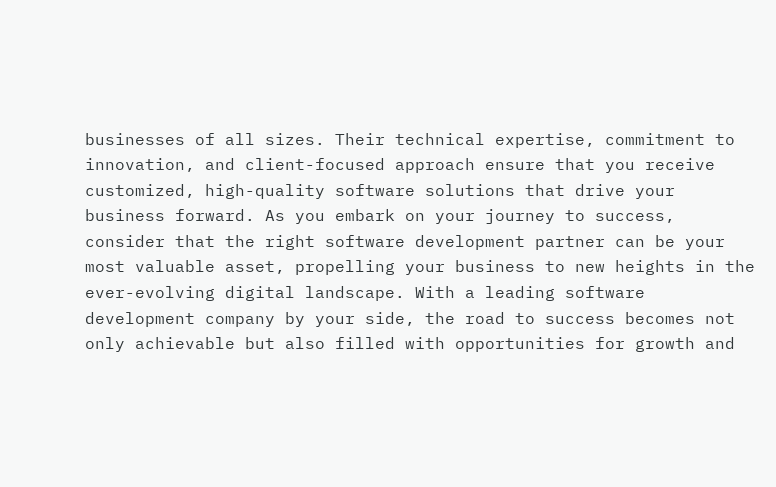businesses of all sizes. Their technical expertise, commitment to innovation, and client-focused approach ensure that you receive customized, high-quality software solutions that drive your business forward. As you embark on your journey to success, consider that the right software development partner can be your most valuable asset, propelling your business to new heights in the ever-evolving digital landscape. With a leading software development company by your side, the road to success becomes not only achievable but also filled with opportunities for growth and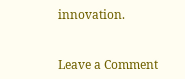innovation.


Leave a Comment